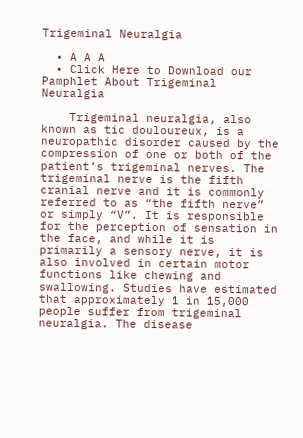Trigeminal Neuralgia

  • A A A
  • Click Here to Download our Pamphlet About Trigeminal Neuralgia

    Trigeminal neuralgia, also known as tic douloureux, is a neuropathic disorder caused by the compression of one or both of the patient’s trigeminal nerves. The trigeminal nerve is the fifth cranial nerve and it is commonly referred to as “the fifth nerve” or simply “V”. It is responsible for the perception of sensation in the face, and while it is primarily a sensory nerve, it is also involved in certain motor functions like chewing and swallowing. Studies have estimated that approximately 1 in 15,000 people suffer from trigeminal neuralgia. The disease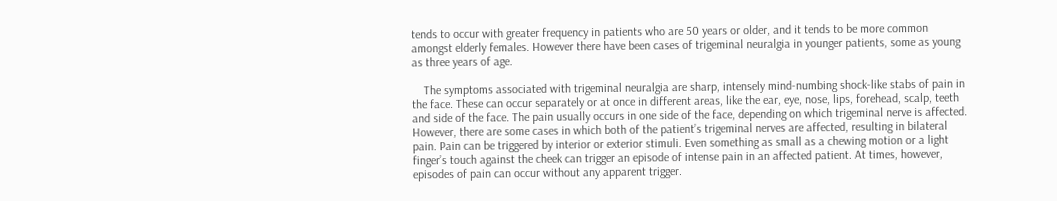tends to occur with greater frequency in patients who are 50 years or older, and it tends to be more common amongst elderly females. However there have been cases of trigeminal neuralgia in younger patients, some as young as three years of age.

    The symptoms associated with trigeminal neuralgia are sharp, intensely mind-numbing shock-like stabs of pain in the face. These can occur separately or at once in different areas, like the ear, eye, nose, lips, forehead, scalp, teeth and side of the face. The pain usually occurs in one side of the face, depending on which trigeminal nerve is affected. However, there are some cases in which both of the patient’s trigeminal nerves are affected, resulting in bilateral pain. Pain can be triggered by interior or exterior stimuli. Even something as small as a chewing motion or a light finger’s touch against the cheek can trigger an episode of intense pain in an affected patient. At times, however, episodes of pain can occur without any apparent trigger.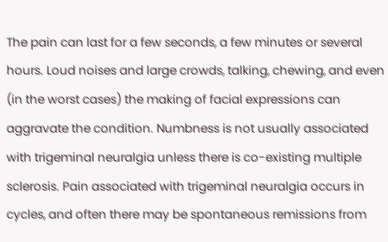The pain can last for a few seconds, a few minutes or several hours. Loud noises and large crowds, talking, chewing, and even (in the worst cases) the making of facial expressions can aggravate the condition. Numbness is not usually associated with trigeminal neuralgia unless there is co-existing multiple sclerosis. Pain associated with trigeminal neuralgia occurs in cycles, and often there may be spontaneous remissions from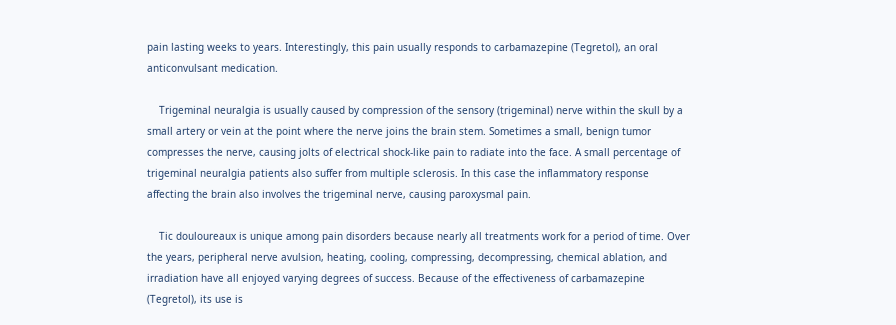pain lasting weeks to years. Interestingly, this pain usually responds to carbamazepine (Tegretol), an oral anticonvulsant medication.

    Trigeminal neuralgia is usually caused by compression of the sensory (trigeminal) nerve within the skull by a small artery or vein at the point where the nerve joins the brain stem. Sometimes a small, benign tumor compresses the nerve, causing jolts of electrical shock-like pain to radiate into the face. A small percentage of trigeminal neuralgia patients also suffer from multiple sclerosis. In this case the inflammatory response affecting the brain also involves the trigeminal nerve, causing paroxysmal pain.

    Tic douloureaux is unique among pain disorders because nearly all treatments work for a period of time. Over the years, peripheral nerve avulsion, heating, cooling, compressing, decompressing, chemical ablation, and irradiation have all enjoyed varying degrees of success. Because of the effectiveness of carbamazepine (Tegretol), its use is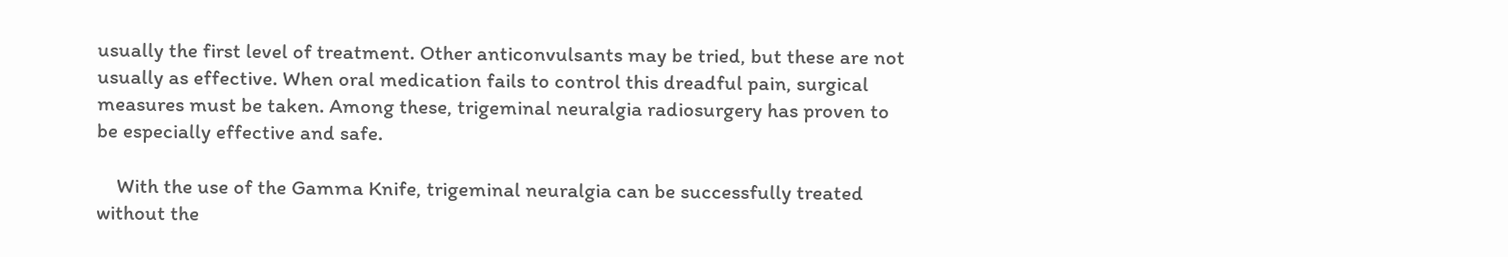usually the first level of treatment. Other anticonvulsants may be tried, but these are not usually as effective. When oral medication fails to control this dreadful pain, surgical measures must be taken. Among these, trigeminal neuralgia radiosurgery has proven to be especially effective and safe.

    With the use of the Gamma Knife, trigeminal neuralgia can be successfully treated without the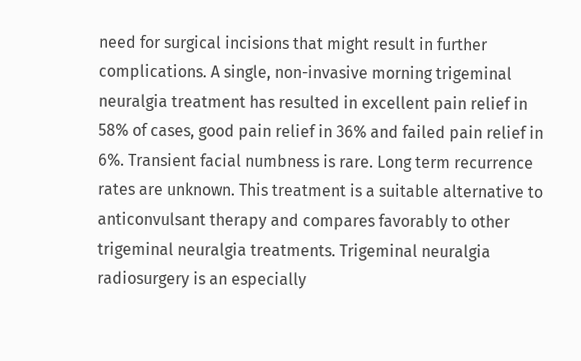need for surgical incisions that might result in further complications. A single, non-invasive morning trigeminal neuralgia treatment has resulted in excellent pain relief in 58% of cases, good pain relief in 36% and failed pain relief in 6%. Transient facial numbness is rare. Long term recurrence rates are unknown. This treatment is a suitable alternative to anticonvulsant therapy and compares favorably to other trigeminal neuralgia treatments. Trigeminal neuralgia radiosurgery is an especially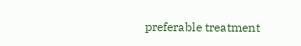preferable treatment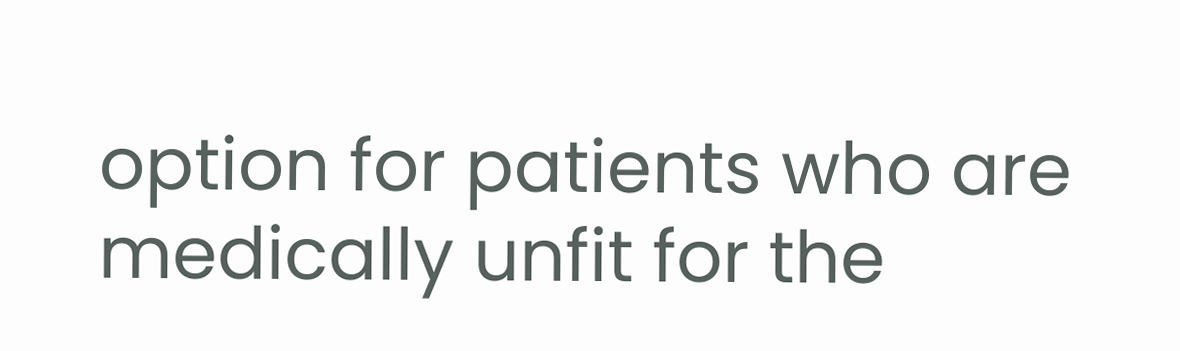option for patients who are medically unfit for the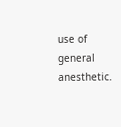use of general anesthetic.